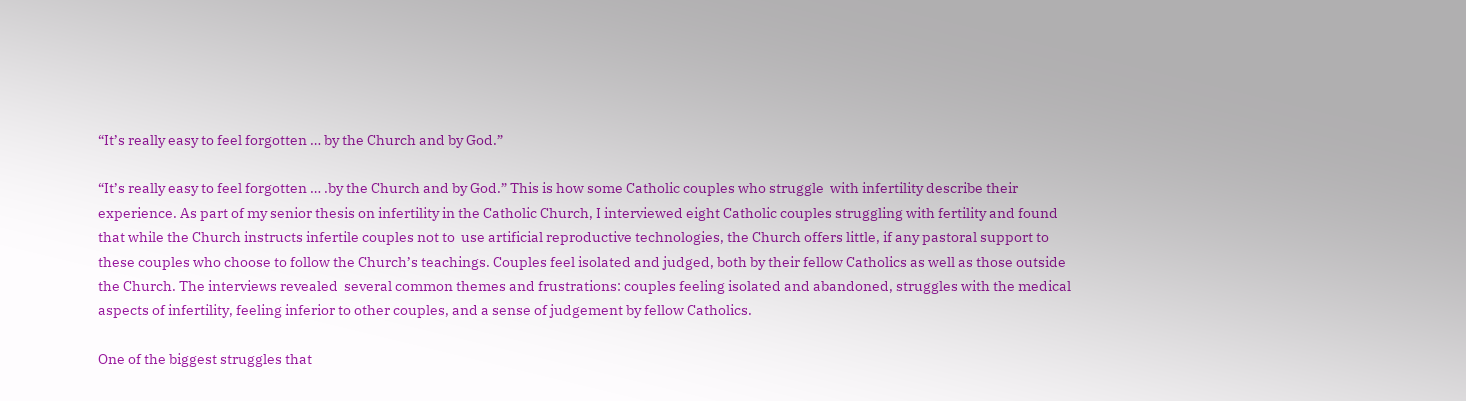“It’s really easy to feel forgotten … by the Church and by God.”

“It’s really easy to feel forgotten … .by the Church and by God.” This is how some Catholic couples who struggle  with infertility describe their experience. As part of my senior thesis on infertility in the Catholic Church, I interviewed eight Catholic couples struggling with fertility and found that while the Church instructs infertile couples not to  use artificial reproductive technologies, the Church offers little, if any pastoral support to  these couples who choose to follow the Church’s teachings. Couples feel isolated and judged, both by their fellow Catholics as well as those outside the Church. The interviews revealed  several common themes and frustrations: couples feeling isolated and abandoned, struggles with the medical aspects of infertility, feeling inferior to other couples, and a sense of judgement by fellow Catholics.

One of the biggest struggles that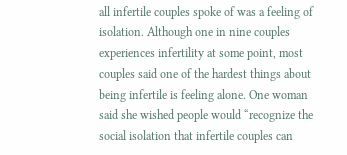all infertile couples spoke of was a feeling of isolation. Although one in nine couples experiences infertility at some point, most couples said one of the hardest things about being infertile is feeling alone. One woman said she wished people would “recognize the social isolation that infertile couples can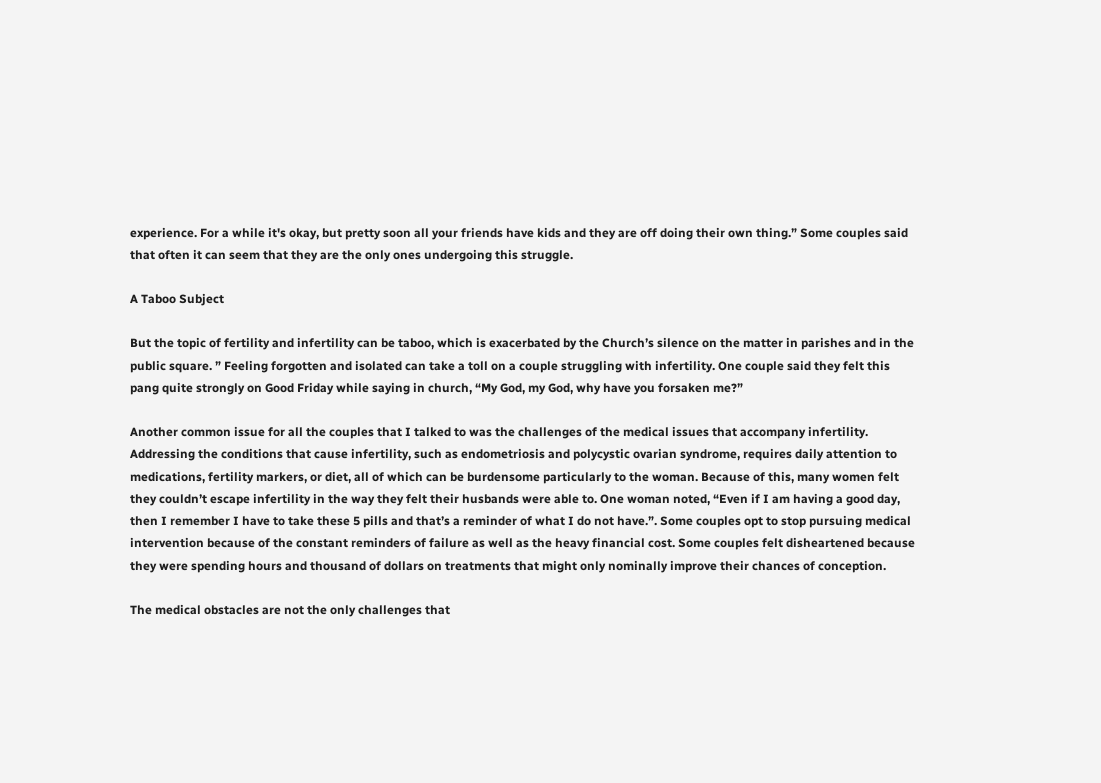experience. For a while it's okay, but pretty soon all your friends have kids and they are off doing their own thing.” Some couples said that often it can seem that they are the only ones undergoing this struggle.

A Taboo Subject

But the topic of fertility and infertility can be taboo, which is exacerbated by the Church’s silence on the matter in parishes and in the public square. ” Feeling forgotten and isolated can take a toll on a couple struggling with infertility. One couple said they felt this pang quite strongly on Good Friday while saying in church, “My God, my God, why have you forsaken me?”

Another common issue for all the couples that I talked to was the challenges of the medical issues that accompany infertility. Addressing the conditions that cause infertility, such as endometriosis and polycystic ovarian syndrome, requires daily attention to medications, fertility markers, or diet, all of which can be burdensome particularly to the woman. Because of this, many women felt they couldn’t escape infertility in the way they felt their husbands were able to. One woman noted, “Even if I am having a good day, then I remember I have to take these 5 pills and that’s a reminder of what I do not have.”. Some couples opt to stop pursuing medical intervention because of the constant reminders of failure as well as the heavy financial cost. Some couples felt disheartened because they were spending hours and thousand of dollars on treatments that might only nominally improve their chances of conception.

The medical obstacles are not the only challenges that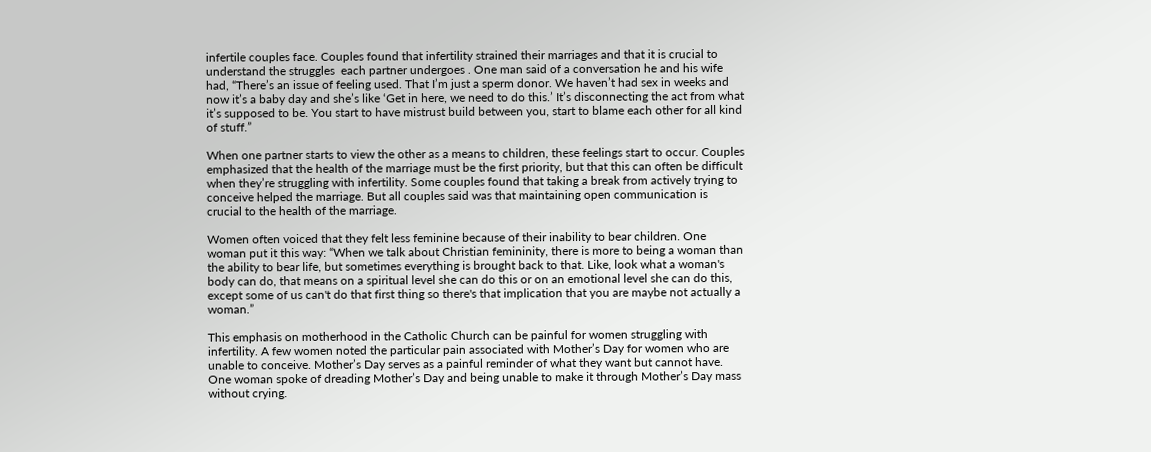infertile couples face. Couples found that infertility strained their marriages and that it is crucial to understand the struggles  each partner undergoes . One man said of a conversation he and his wife had, “There’s an issue of feeling used. That I’m just a sperm donor. We haven’t had sex in weeks and now it’s a baby day and she’s like ‘Get in here, we need to do this.’ It’s disconnecting the act from what it’s supposed to be. You start to have mistrust build between you, start to blame each other for all kind of stuff.”

When one partner starts to view the other as a means to children, these feelings start to occur. Couples emphasized that the health of the marriage must be the first priority, but that this can often be difficult when they’re struggling with infertility. Some couples found that taking a break from actively trying to conceive helped the marriage. But all couples said was that maintaining open communication is crucial to the health of the marriage.

Women often voiced that they felt less feminine because of their inability to bear children. One woman put it this way: “When we talk about Christian femininity, there is more to being a woman than the ability to bear life, but sometimes everything is brought back to that. Like, look what a woman's body can do, that means on a spiritual level she can do this or on an emotional level she can do this, except some of us can't do that first thing so there's that implication that you are maybe not actually a woman.”

This emphasis on motherhood in the Catholic Church can be painful for women struggling with infertility. A few women noted the particular pain associated with Mother’s Day for women who are unable to conceive. Mother’s Day serves as a painful reminder of what they want but cannot have. One woman spoke of dreading Mother’s Day and being unable to make it through Mother’s Day mass without crying.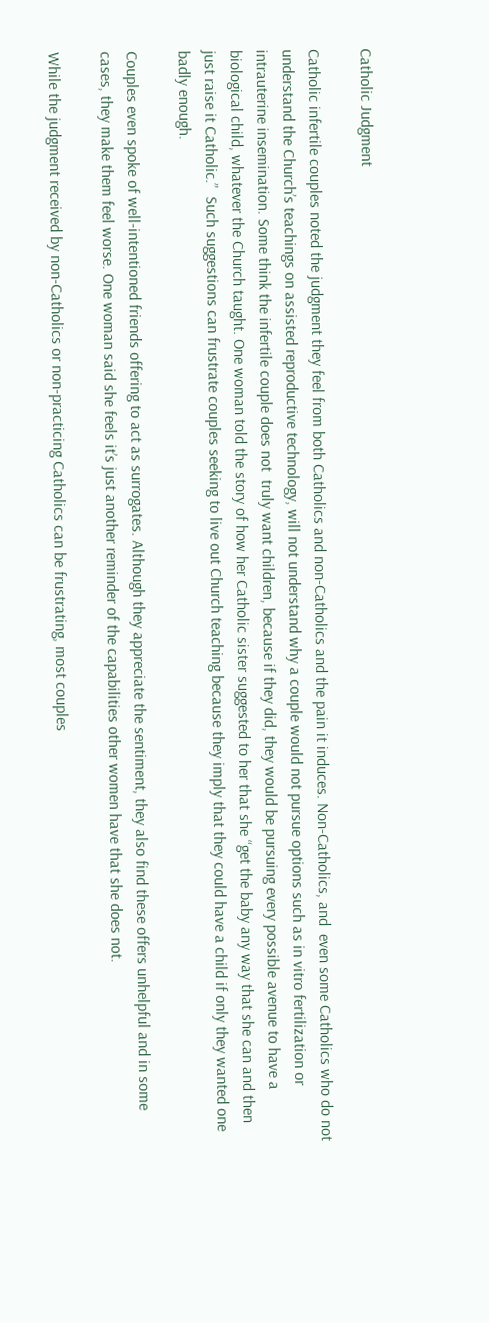Catholic Judgment

Catholic infertile couples noted the judgment they feel from both Catholics and non-Catholics and the pain it induces. Non-Catholics, and  even some Catholics who do not understand the Church’s teachings on assisted reproductive technology, will not understand why a couple would not pursue options such as in vitro fertilization or intrauterine insemination. Some think the infertile couple does not  truly want children, because if they did, they would be pursuing every possible avenue to have a biological child, whatever the Church taught. One woman told the story of how her Catholic sister suggested to her that she “get the baby any way that she can and then just raise it Catholic.”  Such suggestions can frustrate couples seeking to live out Church teaching because they imply that they could have a child if only they wanted one badly enough.

Couples even spoke of well-intentioned friends offering to act as surrogates. Although they appreciate the sentiment, they also find these offers unhelpful and in some cases, they make them feel worse. One woman said she feels it’s just another reminder of the capabilities other women have that she does not.

While the judgment received by non-Catholics or non-practicing Catholics can be frustrating, most couples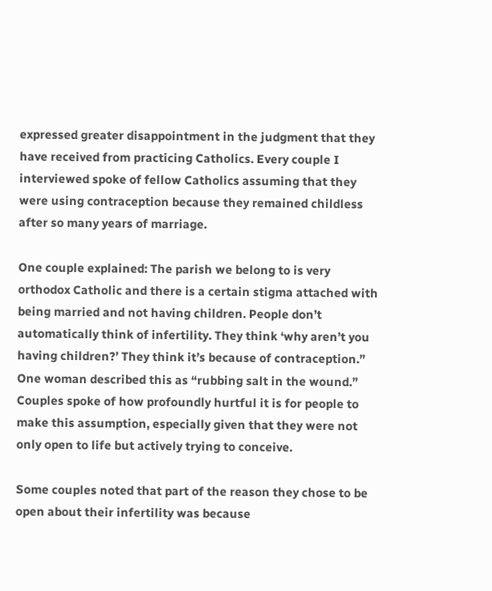expressed greater disappointment in the judgment that they have received from practicing Catholics. Every couple I interviewed spoke of fellow Catholics assuming that they were using contraception because they remained childless after so many years of marriage.

One couple explained: The parish we belong to is very orthodox Catholic and there is a certain stigma attached with being married and not having children. People don’t automatically think of infertility. They think ‘why aren’t you having children?’ They think it’s because of contraception.” One woman described this as “rubbing salt in the wound.” Couples spoke of how profoundly hurtful it is for people to make this assumption, especially given that they were not only open to life but actively trying to conceive.

Some couples noted that part of the reason they chose to be open about their infertility was because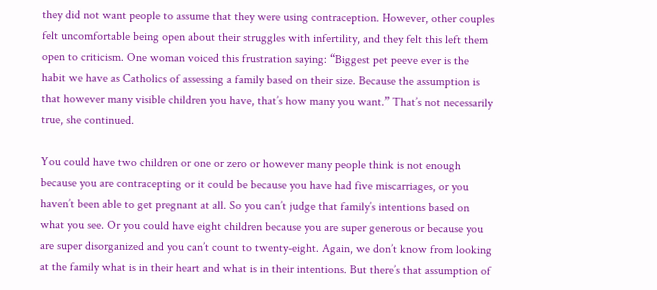they did not want people to assume that they were using contraception. However, other couples felt uncomfortable being open about their struggles with infertility, and they felt this left them open to criticism. One woman voiced this frustration saying: “Biggest pet peeve ever is the habit we have as Catholics of assessing a family based on their size. Because the assumption is that however many visible children you have, that’s how many you want.” That’s not necessarily true, she continued.

You could have two children or one or zero or however many people think is not enough because you are contracepting or it could be because you have had five miscarriages, or you haven’t been able to get pregnant at all. So you can’t judge that family’s intentions based on what you see. Or you could have eight children because you are super generous or because you are super disorganized and you can’t count to twenty-eight. Again, we don’t know from looking at the family what is in their heart and what is in their intentions. But there’s that assumption of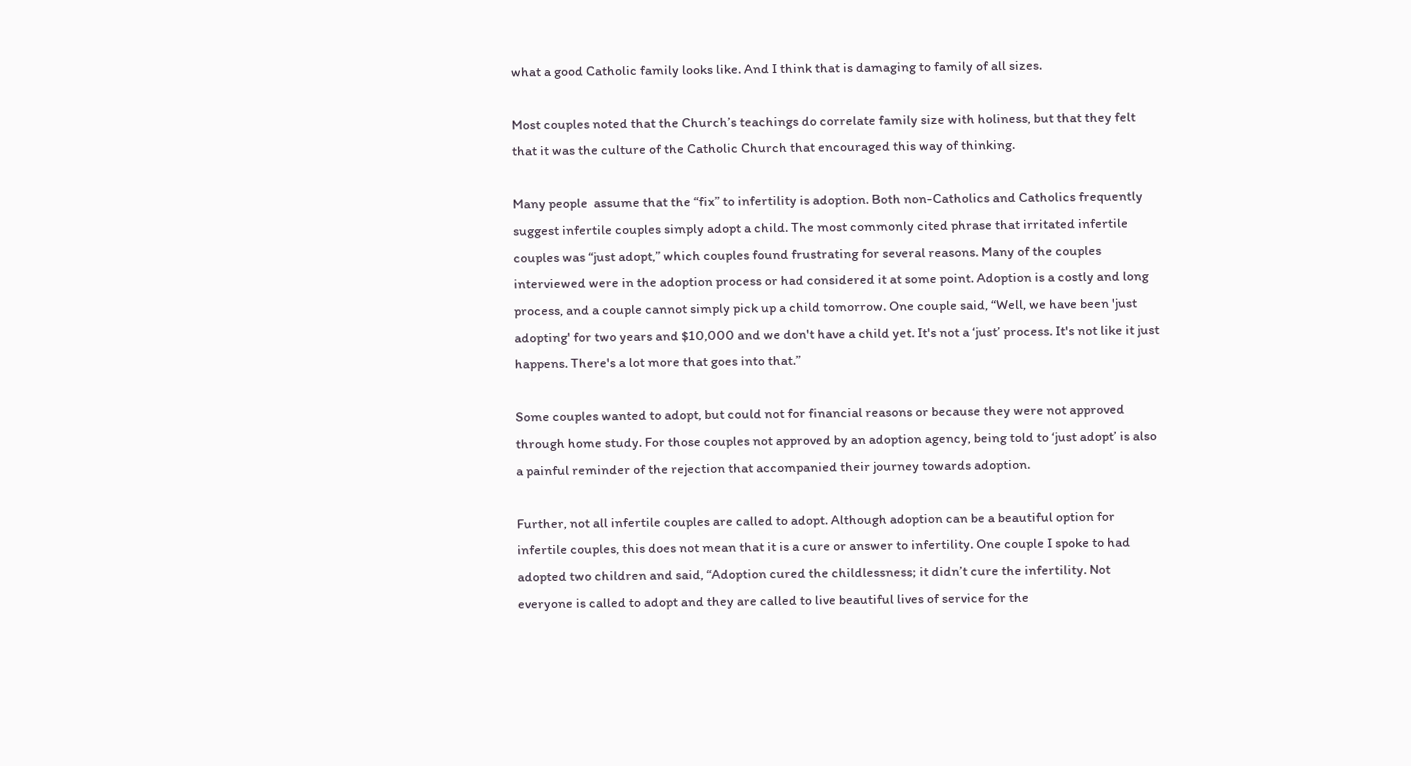what a good Catholic family looks like. And I think that is damaging to family of all sizes.

Most couples noted that the Church’s teachings do correlate family size with holiness, but that they felt that it was the culture of the Catholic Church that encouraged this way of thinking.

Many people  assume that the “fix” to infertility is adoption. Both non-Catholics and Catholics frequently suggest infertile couples simply adopt a child. The most commonly cited phrase that irritated infertile couples was “just adopt,” which couples found frustrating for several reasons. Many of the couples interviewed were in the adoption process or had considered it at some point. Adoption is a costly and long process, and a couple cannot simply pick up a child tomorrow. One couple said, “Well, we have been 'just adopting' for two years and $10,000 and we don't have a child yet. It's not a ‘just’ process. It's not like it just happens. There's a lot more that goes into that.”

Some couples wanted to adopt, but could not for financial reasons or because they were not approved through home study. For those couples not approved by an adoption agency, being told to ‘just adopt’ is also a painful reminder of the rejection that accompanied their journey towards adoption.

Further, not all infertile couples are called to adopt. Although adoption can be a beautiful option for infertile couples, this does not mean that it is a cure or answer to infertility. One couple I spoke to had adopted two children and said, “Adoption cured the childlessness; it didn’t cure the infertility. Not everyone is called to adopt and they are called to live beautiful lives of service for the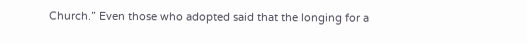Church.” Even those who adopted said that the longing for a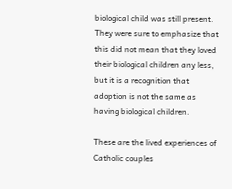biological child was still present. They were sure to emphasize that this did not mean that they loved their biological children any less, but it is a recognition that adoption is not the same as having biological children.

These are the lived experiences of Catholic couples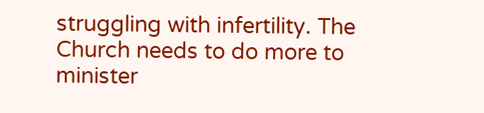struggling with infertility. The Church needs to do more to minister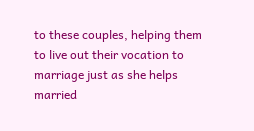to these couples, helping them to live out their vocation to marriage just as she helps married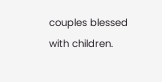couples blessed with children.